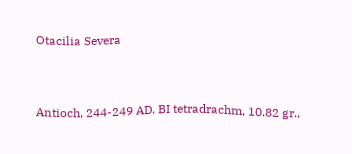Otacilia Severa



Antioch, 244-249 AD. BI tetradrachm, 10.82 gr.,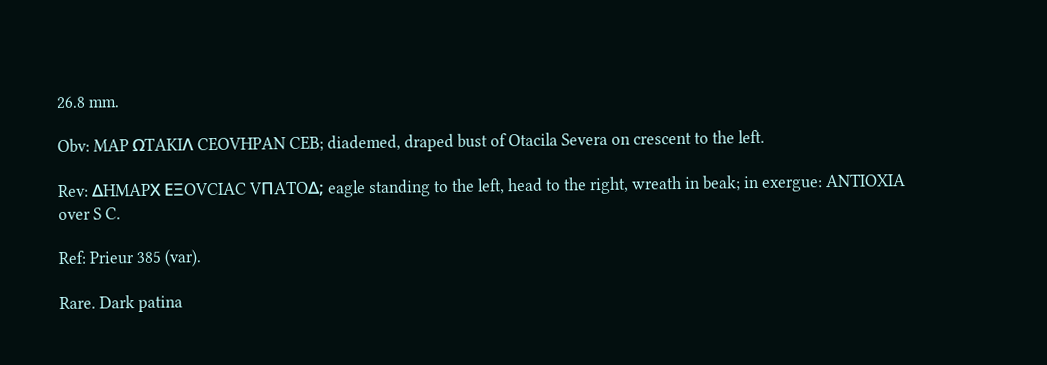26.8 mm.

Obv: MAP ΩTAKIΛ CEOVHPAN CEB; diademed, draped bust of Otacila Severa on crescent to the left.

Rev: ΔHMAPΧ EΞOVCIAC VΠATOΔ; eagle standing to the left, head to the right, wreath in beak; in exergue: ANTIOXIA over S C.

Ref: Prieur 385 (var).

Rare. Dark patina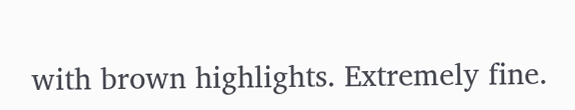with brown highlights. Extremely fine.